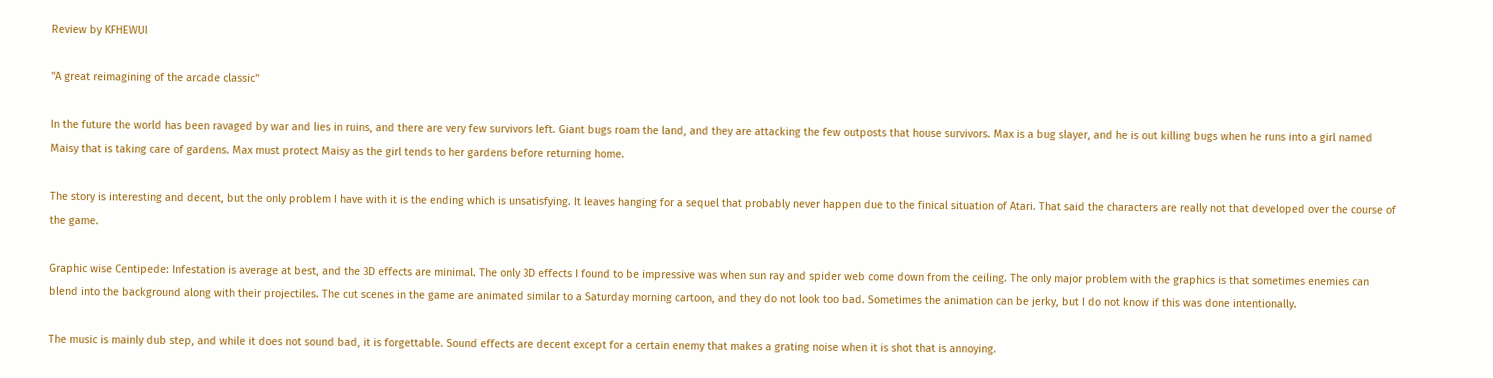Review by KFHEWUI

"A great reimagining of the arcade classic"

In the future the world has been ravaged by war and lies in ruins, and there are very few survivors left. Giant bugs roam the land, and they are attacking the few outposts that house survivors. Max is a bug slayer, and he is out killing bugs when he runs into a girl named Maisy that is taking care of gardens. Max must protect Maisy as the girl tends to her gardens before returning home.

The story is interesting and decent, but the only problem I have with it is the ending which is unsatisfying. It leaves hanging for a sequel that probably never happen due to the finical situation of Atari. That said the characters are really not that developed over the course of the game.

Graphic wise Centipede: Infestation is average at best, and the 3D effects are minimal. The only 3D effects I found to be impressive was when sun ray and spider web come down from the ceiling. The only major problem with the graphics is that sometimes enemies can blend into the background along with their projectiles. The cut scenes in the game are animated similar to a Saturday morning cartoon, and they do not look too bad. Sometimes the animation can be jerky, but I do not know if this was done intentionally.

The music is mainly dub step, and while it does not sound bad, it is forgettable. Sound effects are decent except for a certain enemy that makes a grating noise when it is shot that is annoying.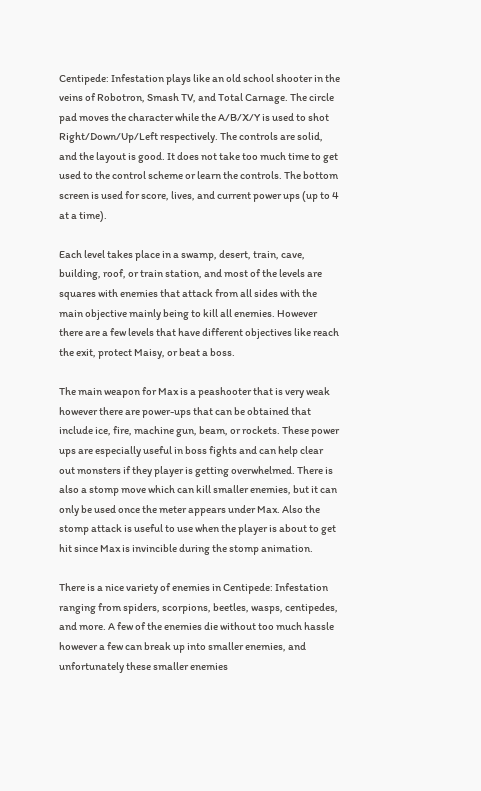Centipede: Infestation plays like an old school shooter in the veins of Robotron, Smash TV, and Total Carnage. The circle pad moves the character while the A/B/X/Y is used to shot Right/Down/Up/Left respectively. The controls are solid, and the layout is good. It does not take too much time to get used to the control scheme or learn the controls. The bottom screen is used for score, lives, and current power ups (up to 4 at a time).

Each level takes place in a swamp, desert, train, cave, building, roof, or train station, and most of the levels are squares with enemies that attack from all sides with the main objective mainly being to kill all enemies. However there are a few levels that have different objectives like reach the exit, protect Maisy, or beat a boss.

The main weapon for Max is a peashooter that is very weak however there are power-ups that can be obtained that include ice, fire, machine gun, beam, or rockets. These power ups are especially useful in boss fights and can help clear out monsters if they player is getting overwhelmed. There is also a stomp move which can kill smaller enemies, but it can only be used once the meter appears under Max. Also the stomp attack is useful to use when the player is about to get hit since Max is invincible during the stomp animation.

There is a nice variety of enemies in Centipede: Infestation ranging from spiders, scorpions, beetles, wasps, centipedes, and more. A few of the enemies die without too much hassle however a few can break up into smaller enemies, and unfortunately these smaller enemies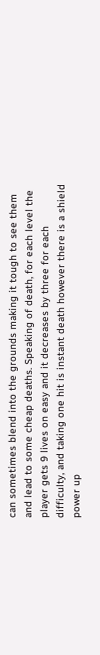can sometimes blend into the grounds making it tough to see them and lead to some cheap deaths. Speaking of death, for each level the player gets 9 lives on easy and it decreases by three for each difficulty, and taking one hit is instant death however there is a shield power up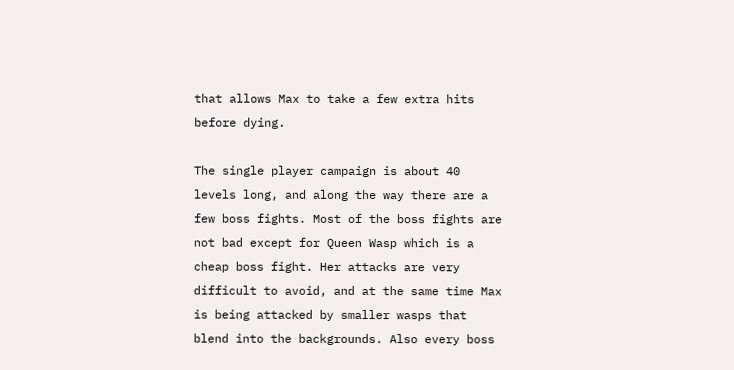that allows Max to take a few extra hits before dying.

The single player campaign is about 40 levels long, and along the way there are a few boss fights. Most of the boss fights are not bad except for Queen Wasp which is a cheap boss fight. Her attacks are very difficult to avoid, and at the same time Max is being attacked by smaller wasps that blend into the backgrounds. Also every boss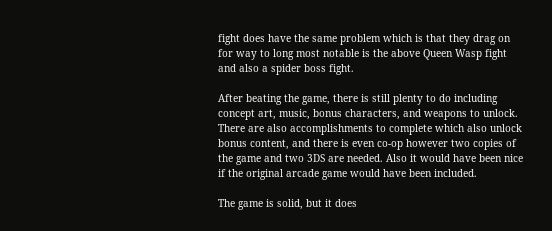fight does have the same problem which is that they drag on for way to long most notable is the above Queen Wasp fight and also a spider boss fight.

After beating the game, there is still plenty to do including concept art, music, bonus characters, and weapons to unlock. There are also accomplishments to complete which also unlock bonus content, and there is even co-op however two copies of the game and two 3DS are needed. Also it would have been nice if the original arcade game would have been included.

The game is solid, but it does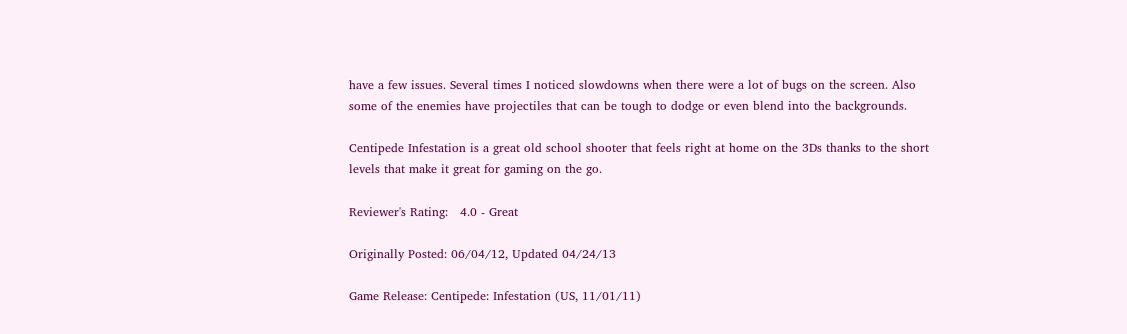have a few issues. Several times I noticed slowdowns when there were a lot of bugs on the screen. Also some of the enemies have projectiles that can be tough to dodge or even blend into the backgrounds.

Centipede Infestation is a great old school shooter that feels right at home on the 3Ds thanks to the short levels that make it great for gaming on the go.

Reviewer's Rating:   4.0 - Great

Originally Posted: 06/04/12, Updated 04/24/13

Game Release: Centipede: Infestation (US, 11/01/11)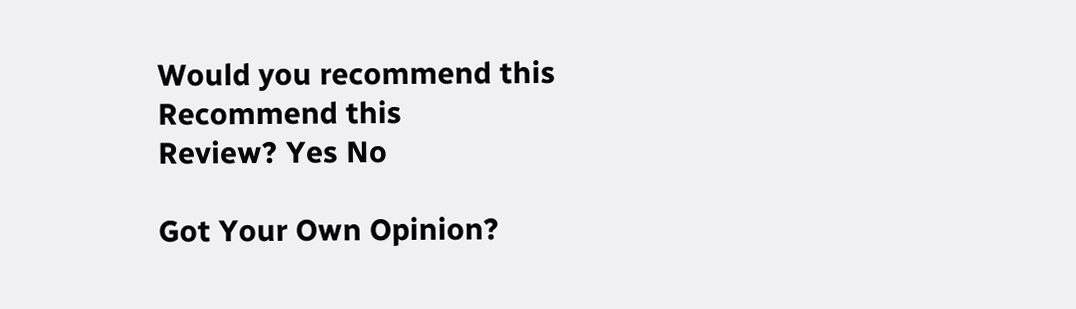Would you recommend this
Recommend this
Review? Yes No

Got Your Own Opinion?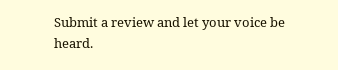Submit a review and let your voice be heard.